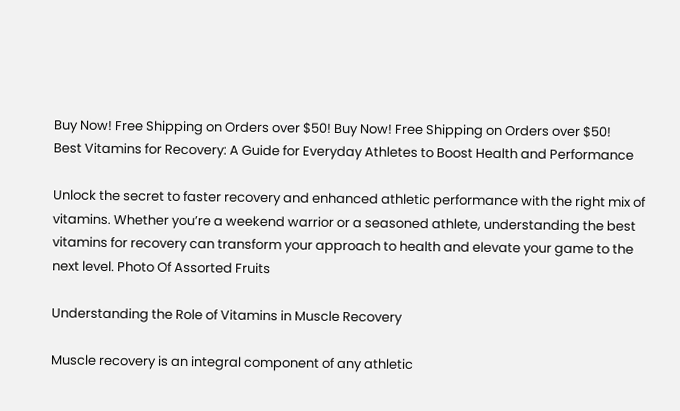Buy Now! Free Shipping on Orders over $50! Buy Now! Free Shipping on Orders over $50!
Best Vitamins for Recovery: A Guide for Everyday Athletes to Boost Health and Performance

Unlock the secret to faster recovery and enhanced athletic performance with the right mix of vitamins. Whether you’re a weekend warrior or a seasoned athlete, understanding the best vitamins for recovery can transform your approach to health and elevate your game to the next level. Photo Of Assorted Fruits

Understanding the Role of Vitamins in Muscle Recovery

Muscle recovery is an integral component of any athletic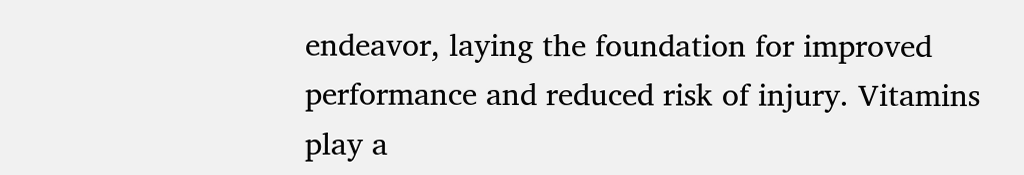endeavor, laying the foundation for improved performance and reduced risk of injury. Vitamins play a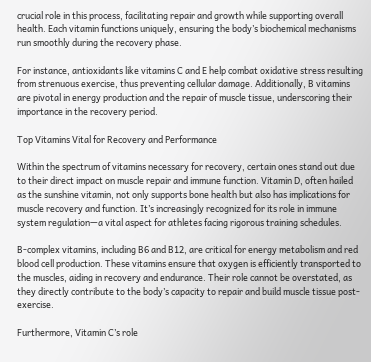crucial role in this process, facilitating repair and growth while supporting overall health. Each vitamin functions uniquely, ensuring the body’s biochemical mechanisms run smoothly during the recovery phase.

For instance, antioxidants like vitamins C and E help combat oxidative stress resulting from strenuous exercise, thus preventing cellular damage. Additionally, B vitamins are pivotal in energy production and the repair of muscle tissue, underscoring their importance in the recovery period.

Top Vitamins Vital for Recovery and Performance

Within the spectrum of vitamins necessary for recovery, certain ones stand out due to their direct impact on muscle repair and immune function. Vitamin D, often hailed as the sunshine vitamin, not only supports bone health but also has implications for muscle recovery and function. It’s increasingly recognized for its role in immune system regulation—a vital aspect for athletes facing rigorous training schedules.

B-complex vitamins, including B6 and B12, are critical for energy metabolism and red blood cell production. These vitamins ensure that oxygen is efficiently transported to the muscles, aiding in recovery and endurance. Their role cannot be overstated, as they directly contribute to the body’s capacity to repair and build muscle tissue post-exercise.

Furthermore, Vitamin C’s role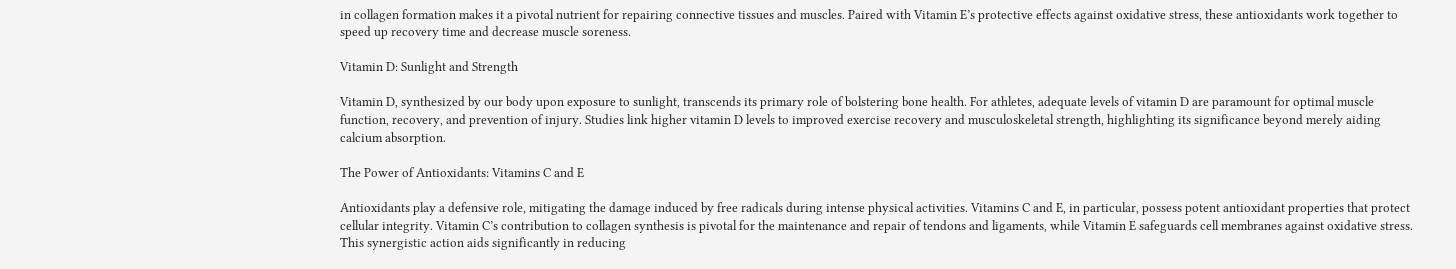in collagen formation makes it a pivotal nutrient for repairing connective tissues and muscles. Paired with Vitamin E’s protective effects against oxidative stress, these antioxidants work together to speed up recovery time and decrease muscle soreness.

Vitamin D: Sunlight and Strength

Vitamin D, synthesized by our body upon exposure to sunlight, transcends its primary role of bolstering bone health. For athletes, adequate levels of vitamin D are paramount for optimal muscle function, recovery, and prevention of injury. Studies link higher vitamin D levels to improved exercise recovery and musculoskeletal strength, highlighting its significance beyond merely aiding calcium absorption.

The Power of Antioxidants: Vitamins C and E

Antioxidants play a defensive role, mitigating the damage induced by free radicals during intense physical activities. Vitamins C and E, in particular, possess potent antioxidant properties that protect cellular integrity. Vitamin C’s contribution to collagen synthesis is pivotal for the maintenance and repair of tendons and ligaments, while Vitamin E safeguards cell membranes against oxidative stress. This synergistic action aids significantly in reducing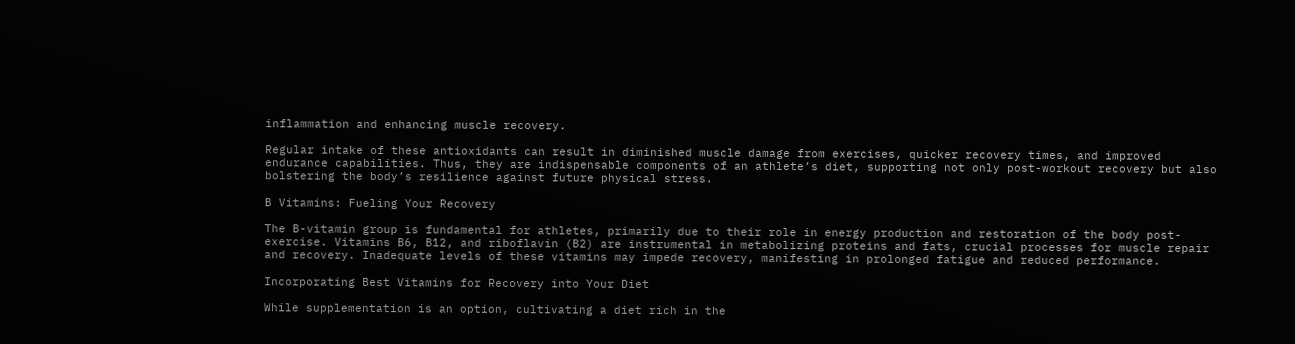inflammation and enhancing muscle recovery.

Regular intake of these antioxidants can result in diminished muscle damage from exercises, quicker recovery times, and improved endurance capabilities. Thus, they are indispensable components of an athlete’s diet, supporting not only post-workout recovery but also bolstering the body’s resilience against future physical stress.

B Vitamins: Fueling Your Recovery

The B-vitamin group is fundamental for athletes, primarily due to their role in energy production and restoration of the body post-exercise. Vitamins B6, B12, and riboflavin (B2) are instrumental in metabolizing proteins and fats, crucial processes for muscle repair and recovery. Inadequate levels of these vitamins may impede recovery, manifesting in prolonged fatigue and reduced performance.

Incorporating Best Vitamins for Recovery into Your Diet

While supplementation is an option, cultivating a diet rich in the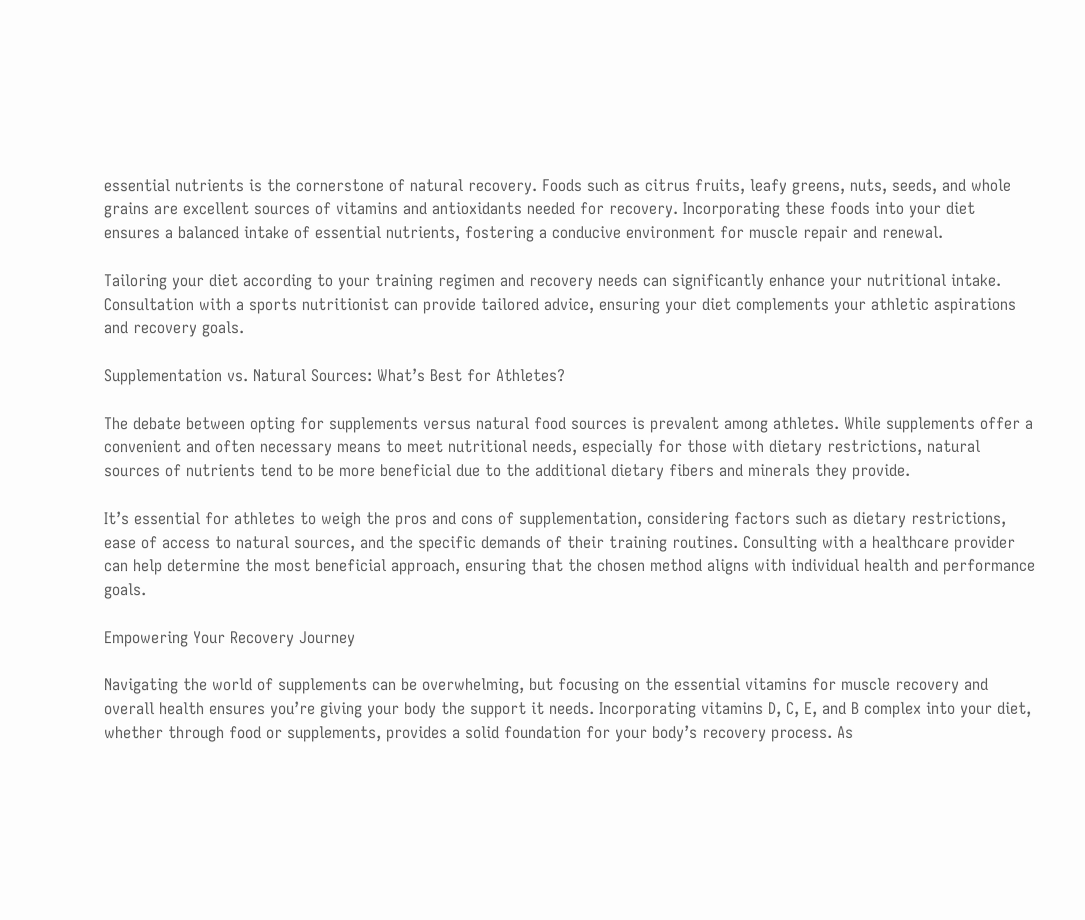essential nutrients is the cornerstone of natural recovery. Foods such as citrus fruits, leafy greens, nuts, seeds, and whole grains are excellent sources of vitamins and antioxidants needed for recovery. Incorporating these foods into your diet ensures a balanced intake of essential nutrients, fostering a conducive environment for muscle repair and renewal.

Tailoring your diet according to your training regimen and recovery needs can significantly enhance your nutritional intake. Consultation with a sports nutritionist can provide tailored advice, ensuring your diet complements your athletic aspirations and recovery goals.

Supplementation vs. Natural Sources: What’s Best for Athletes?

The debate between opting for supplements versus natural food sources is prevalent among athletes. While supplements offer a convenient and often necessary means to meet nutritional needs, especially for those with dietary restrictions, natural sources of nutrients tend to be more beneficial due to the additional dietary fibers and minerals they provide.

It’s essential for athletes to weigh the pros and cons of supplementation, considering factors such as dietary restrictions, ease of access to natural sources, and the specific demands of their training routines. Consulting with a healthcare provider can help determine the most beneficial approach, ensuring that the chosen method aligns with individual health and performance goals.

Empowering Your Recovery Journey

Navigating the world of supplements can be overwhelming, but focusing on the essential vitamins for muscle recovery and overall health ensures you’re giving your body the support it needs. Incorporating vitamins D, C, E, and B complex into your diet, whether through food or supplements, provides a solid foundation for your body’s recovery process. As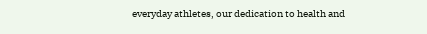everyday athletes, our dedication to health and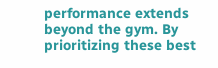performance extends beyond the gym. By prioritizing these best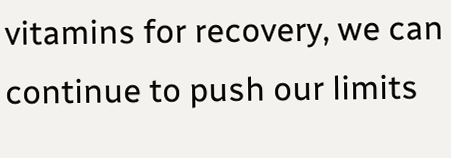vitamins for recovery, we can continue to push our limits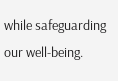while safeguarding our well-being.